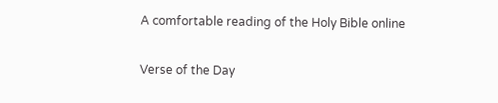A comfortable reading of the Holy Bible online

Verse of the Day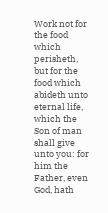Work not for the food which perisheth, but for the food which abideth unto eternal life, which the Son of man shall give unto you: for him the Father, even God, hath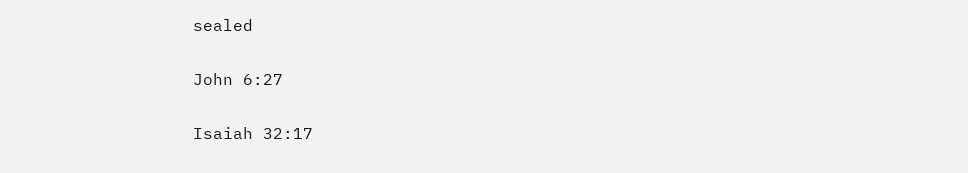sealed

John 6:27

Isaiah 32:17